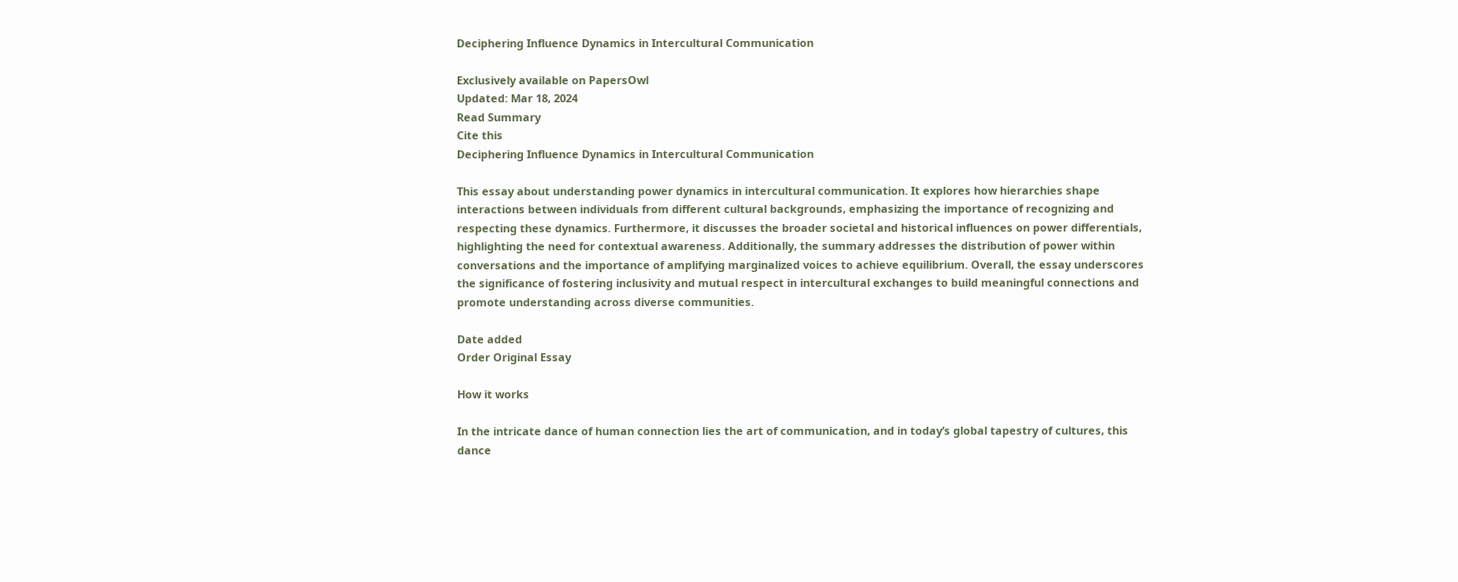Deciphering Influence Dynamics in Intercultural Communication

Exclusively available on PapersOwl
Updated: Mar 18, 2024
Read Summary
Cite this
Deciphering Influence Dynamics in Intercultural Communication

This essay about understanding power dynamics in intercultural communication. It explores how hierarchies shape interactions between individuals from different cultural backgrounds, emphasizing the importance of recognizing and respecting these dynamics. Furthermore, it discusses the broader societal and historical influences on power differentials, highlighting the need for contextual awareness. Additionally, the summary addresses the distribution of power within conversations and the importance of amplifying marginalized voices to achieve equilibrium. Overall, the essay underscores the significance of fostering inclusivity and mutual respect in intercultural exchanges to build meaningful connections and promote understanding across diverse communities.

Date added
Order Original Essay

How it works

In the intricate dance of human connection lies the art of communication, and in today’s global tapestry of cultures, this dance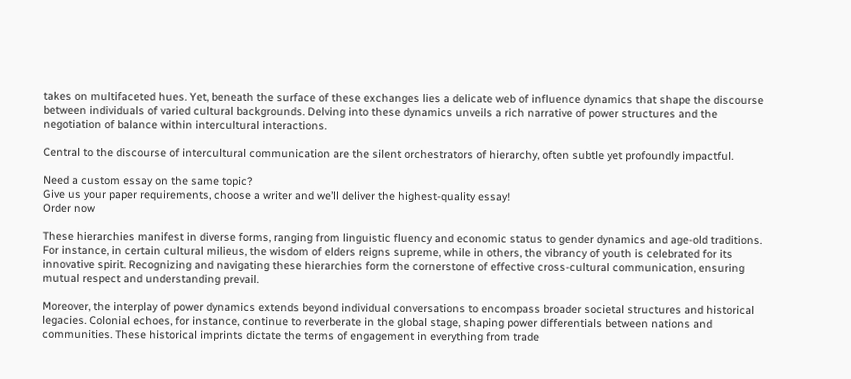takes on multifaceted hues. Yet, beneath the surface of these exchanges lies a delicate web of influence dynamics that shape the discourse between individuals of varied cultural backgrounds. Delving into these dynamics unveils a rich narrative of power structures and the negotiation of balance within intercultural interactions.

Central to the discourse of intercultural communication are the silent orchestrators of hierarchy, often subtle yet profoundly impactful.

Need a custom essay on the same topic?
Give us your paper requirements, choose a writer and we’ll deliver the highest-quality essay!
Order now

These hierarchies manifest in diverse forms, ranging from linguistic fluency and economic status to gender dynamics and age-old traditions. For instance, in certain cultural milieus, the wisdom of elders reigns supreme, while in others, the vibrancy of youth is celebrated for its innovative spirit. Recognizing and navigating these hierarchies form the cornerstone of effective cross-cultural communication, ensuring mutual respect and understanding prevail.

Moreover, the interplay of power dynamics extends beyond individual conversations to encompass broader societal structures and historical legacies. Colonial echoes, for instance, continue to reverberate in the global stage, shaping power differentials between nations and communities. These historical imprints dictate the terms of engagement in everything from trade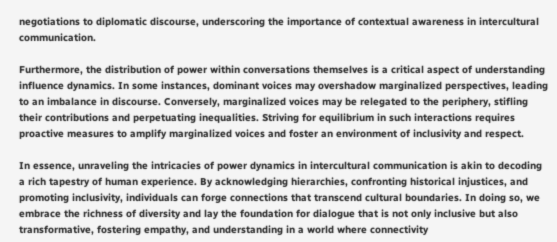negotiations to diplomatic discourse, underscoring the importance of contextual awareness in intercultural communication.

Furthermore, the distribution of power within conversations themselves is a critical aspect of understanding influence dynamics. In some instances, dominant voices may overshadow marginalized perspectives, leading to an imbalance in discourse. Conversely, marginalized voices may be relegated to the periphery, stifling their contributions and perpetuating inequalities. Striving for equilibrium in such interactions requires proactive measures to amplify marginalized voices and foster an environment of inclusivity and respect.

In essence, unraveling the intricacies of power dynamics in intercultural communication is akin to decoding a rich tapestry of human experience. By acknowledging hierarchies, confronting historical injustices, and promoting inclusivity, individuals can forge connections that transcend cultural boundaries. In doing so, we embrace the richness of diversity and lay the foundation for dialogue that is not only inclusive but also transformative, fostering empathy, and understanding in a world where connectivity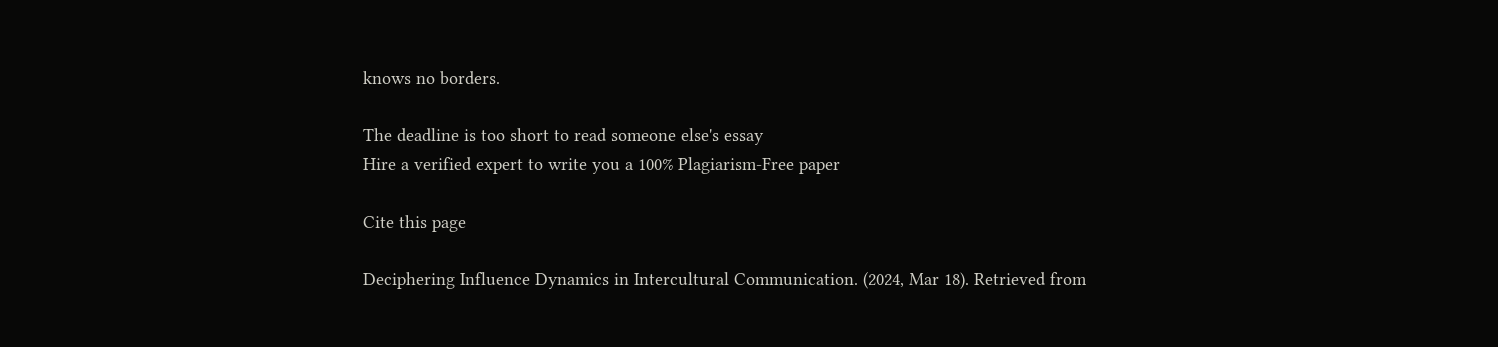knows no borders.

The deadline is too short to read someone else's essay
Hire a verified expert to write you a 100% Plagiarism-Free paper

Cite this page

Deciphering Influence Dynamics in Intercultural Communication. (2024, Mar 18). Retrieved from